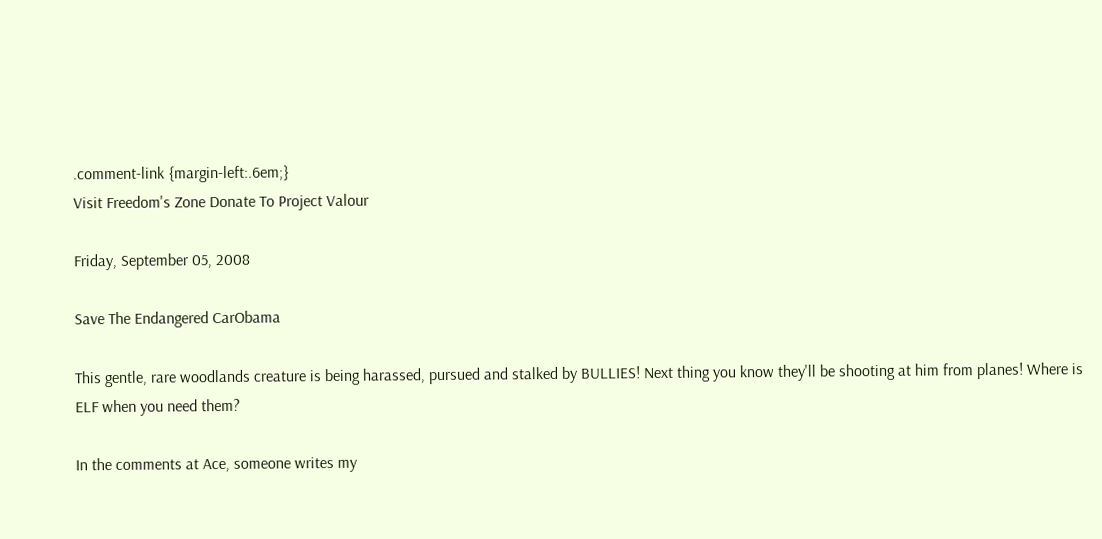.comment-link {margin-left:.6em;}
Visit Freedom's Zone Donate To Project Valour

Friday, September 05, 2008

Save The Endangered CarObama

This gentle, rare woodlands creature is being harassed, pursued and stalked by BULLIES! Next thing you know they'll be shooting at him from planes! Where is ELF when you need them?

In the comments at Ace, someone writes my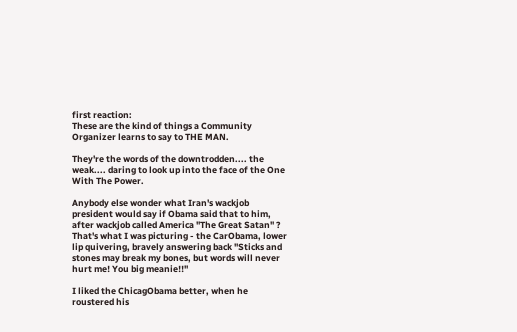first reaction:
These are the kind of things a Community Organizer learns to say to THE MAN.

They're the words of the downtrodden.... the weak.... daring to look up into the face of the One With The Power.

Anybody else wonder what Iran's wackjob president would say if Obama said that to him, after wackjob called America "The Great Satan" ?
That's what I was picturing - the CarObama, lower lip quivering, bravely answering back "Sticks and stones may break my bones, but words will never hurt me! You big meanie!!"

I liked the ChicagObama better, when he roustered his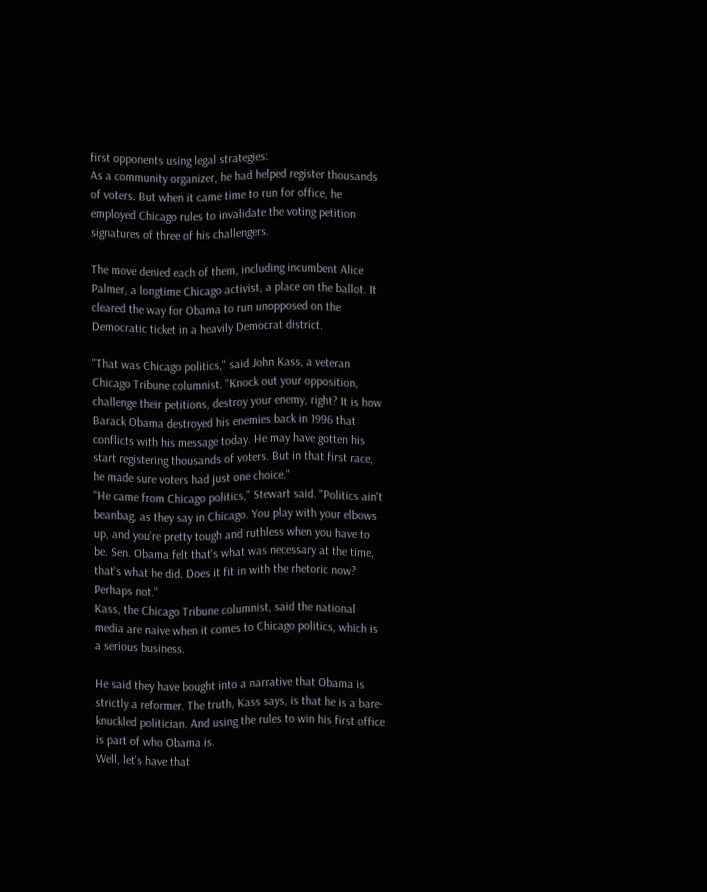first opponents using legal strategies:
As a community organizer, he had helped register thousands of voters. But when it came time to run for office, he employed Chicago rules to invalidate the voting petition signatures of three of his challengers.

The move denied each of them, including incumbent Alice Palmer, a longtime Chicago activist, a place on the ballot. It cleared the way for Obama to run unopposed on the Democratic ticket in a heavily Democrat district.

"That was Chicago politics," said John Kass, a veteran Chicago Tribune columnist. "Knock out your opposition, challenge their petitions, destroy your enemy, right? It is how Barack Obama destroyed his enemies back in 1996 that conflicts with his message today. He may have gotten his start registering thousands of voters. But in that first race, he made sure voters had just one choice."
"He came from Chicago politics," Stewart said. "Politics ain't beanbag, as they say in Chicago. You play with your elbows up, and you're pretty tough and ruthless when you have to be. Sen. Obama felt that's what was necessary at the time, that's what he did. Does it fit in with the rhetoric now? Perhaps not."
Kass, the Chicago Tribune columnist, said the national media are naive when it comes to Chicago politics, which is a serious business.

He said they have bought into a narrative that Obama is strictly a reformer. The truth, Kass says, is that he is a bare-knuckled politician. And using the rules to win his first office is part of who Obama is.
Well, let's have that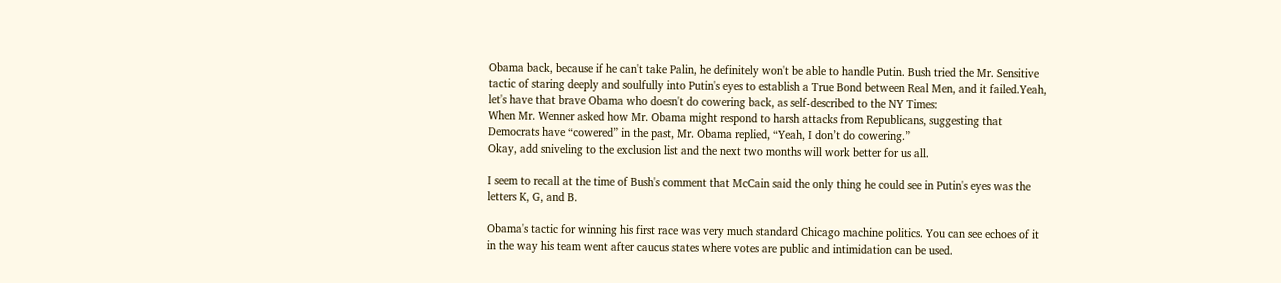Obama back, because if he can't take Palin, he definitely won't be able to handle Putin. Bush tried the Mr. Sensitive tactic of staring deeply and soulfully into Putin's eyes to establish a True Bond between Real Men, and it failed.Yeah, let's have that brave Obama who doesn't do cowering back, as self-described to the NY Times:
When Mr. Wenner asked how Mr. Obama might respond to harsh attacks from Republicans, suggesting that Democrats have “cowered” in the past, Mr. Obama replied, “Yeah, I don’t do cowering.”
Okay, add sniveling to the exclusion list and the next two months will work better for us all.

I seem to recall at the time of Bush's comment that McCain said the only thing he could see in Putin's eyes was the letters K, G, and B.

Obama's tactic for winning his first race was very much standard Chicago machine politics. You can see echoes of it in the way his team went after caucus states where votes are public and intimidation can be used.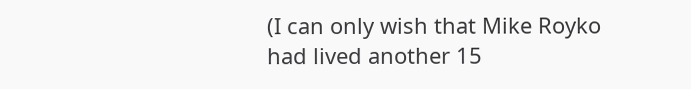(I can only wish that Mike Royko had lived another 15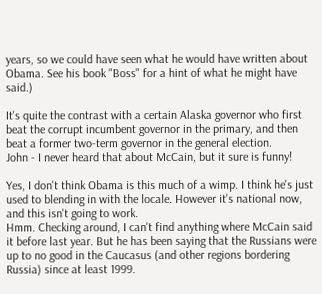years, so we could have seen what he would have written about Obama. See his book "Boss" for a hint of what he might have said.)

It's quite the contrast with a certain Alaska governor who first beat the corrupt incumbent governor in the primary, and then beat a former two-term governor in the general election.
John - I never heard that about McCain, but it sure is funny!

Yes, I don't think Obama is this much of a wimp. I think he's just used to blending in with the locale. However it's national now, and this isn't going to work.
Hmm. Checking around, I can't find anything where McCain said it before last year. But he has been saying that the Russians were up to no good in the Caucasus (and other regions bordering Russia) since at least 1999.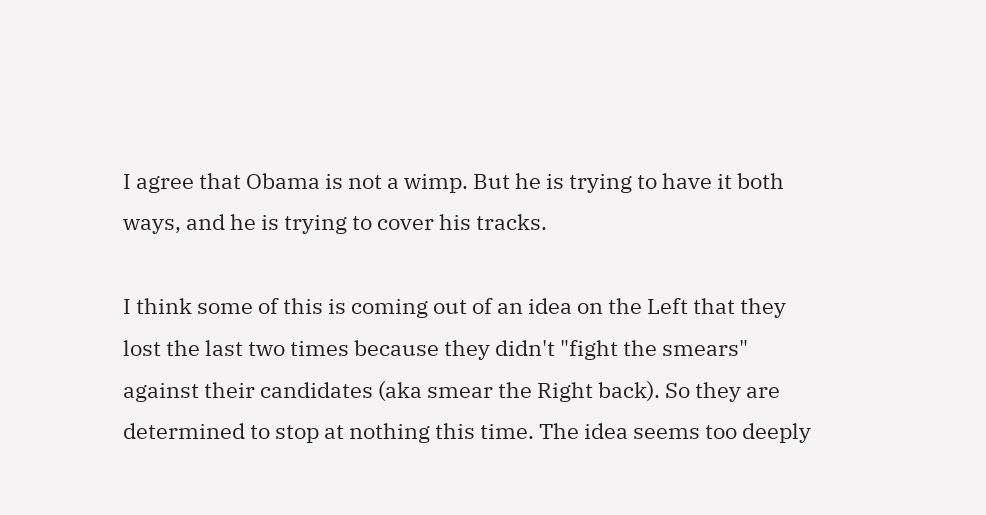I agree that Obama is not a wimp. But he is trying to have it both ways, and he is trying to cover his tracks.

I think some of this is coming out of an idea on the Left that they lost the last two times because they didn't "fight the smears" against their candidates (aka smear the Right back). So they are determined to stop at nothing this time. The idea seems too deeply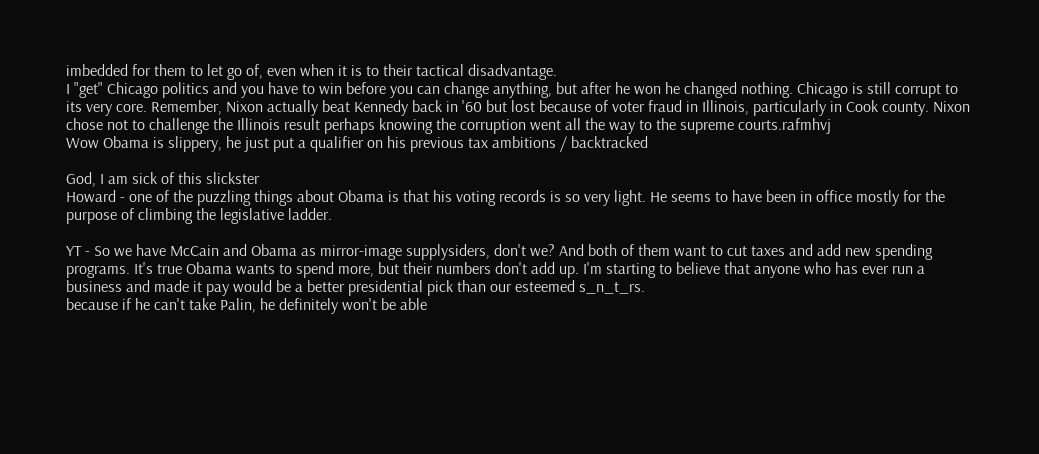imbedded for them to let go of, even when it is to their tactical disadvantage.
I "get" Chicago politics and you have to win before you can change anything, but after he won he changed nothing. Chicago is still corrupt to its very core. Remember, Nixon actually beat Kennedy back in '60 but lost because of voter fraud in Illinois, particularly in Cook county. Nixon chose not to challenge the Illinois result perhaps knowing the corruption went all the way to the supreme courts.rafmhvj
Wow Obama is slippery, he just put a qualifier on his previous tax ambitions / backtracked

God, I am sick of this slickster
Howard - one of the puzzling things about Obama is that his voting records is so very light. He seems to have been in office mostly for the purpose of climbing the legislative ladder.

YT - So we have McCain and Obama as mirror-image supplysiders, don't we? And both of them want to cut taxes and add new spending programs. It's true Obama wants to spend more, but their numbers don't add up. I'm starting to believe that anyone who has ever run a business and made it pay would be a better presidential pick than our esteemed s_n_t_rs.
because if he can't take Palin, he definitely won't be able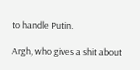to handle Putin.

Argh, who gives a shit about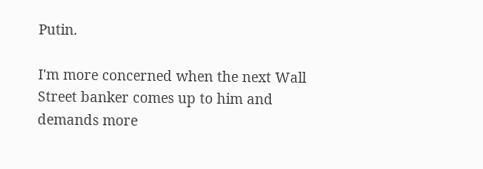Putin.

I'm more concerned when the next Wall Street banker comes up to him and demands more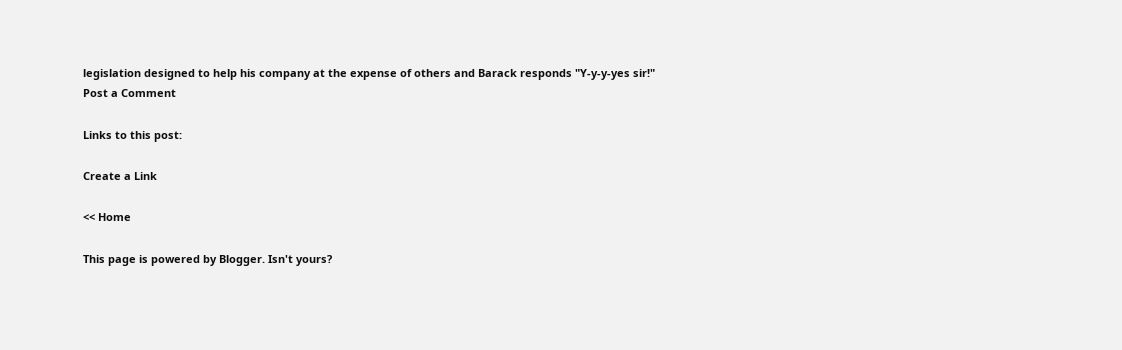legislation designed to help his company at the expense of others and Barack responds "Y-y-y-yes sir!"
Post a Comment

Links to this post:

Create a Link

<< Home

This page is powered by Blogger. Isn't yours?